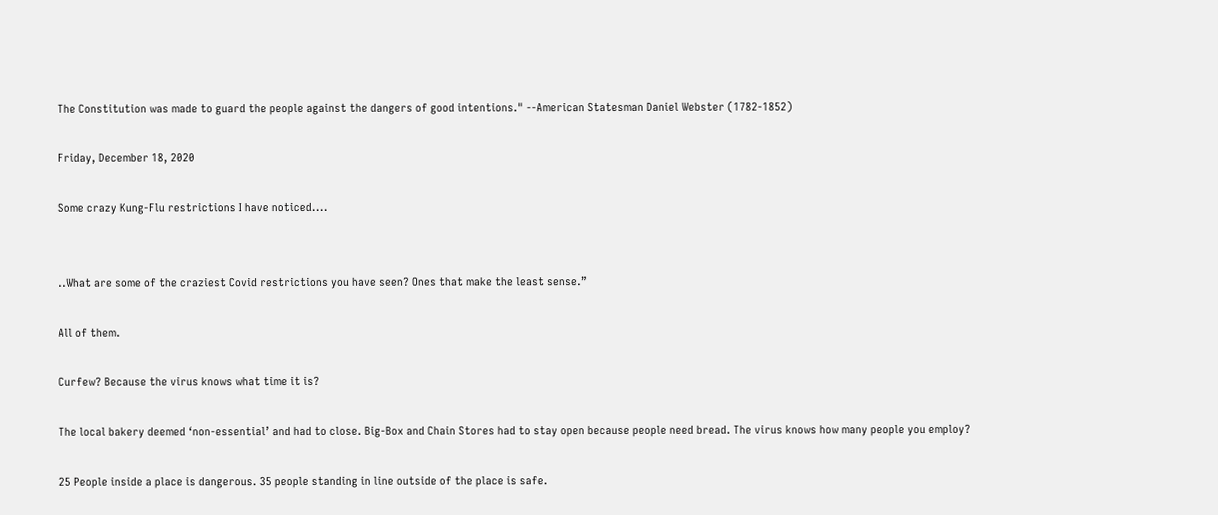The Constitution was made to guard the people against the dangers of good intentions." --American Statesman Daniel Webster (1782-1852)

Friday, December 18, 2020

Some crazy Kung-Flu restrictions I have noticed....


..What are some of the craziest Covid restrictions you have seen? Ones that make the least sense.”

All of them.

Curfew? Because the virus knows what time it is?

The local bakery deemed ‘non-essential’ and had to close. Big-Box and Chain Stores had to stay open because people need bread. The virus knows how many people you employ?

25 People inside a place is dangerous. 35 people standing in line outside of the place is safe.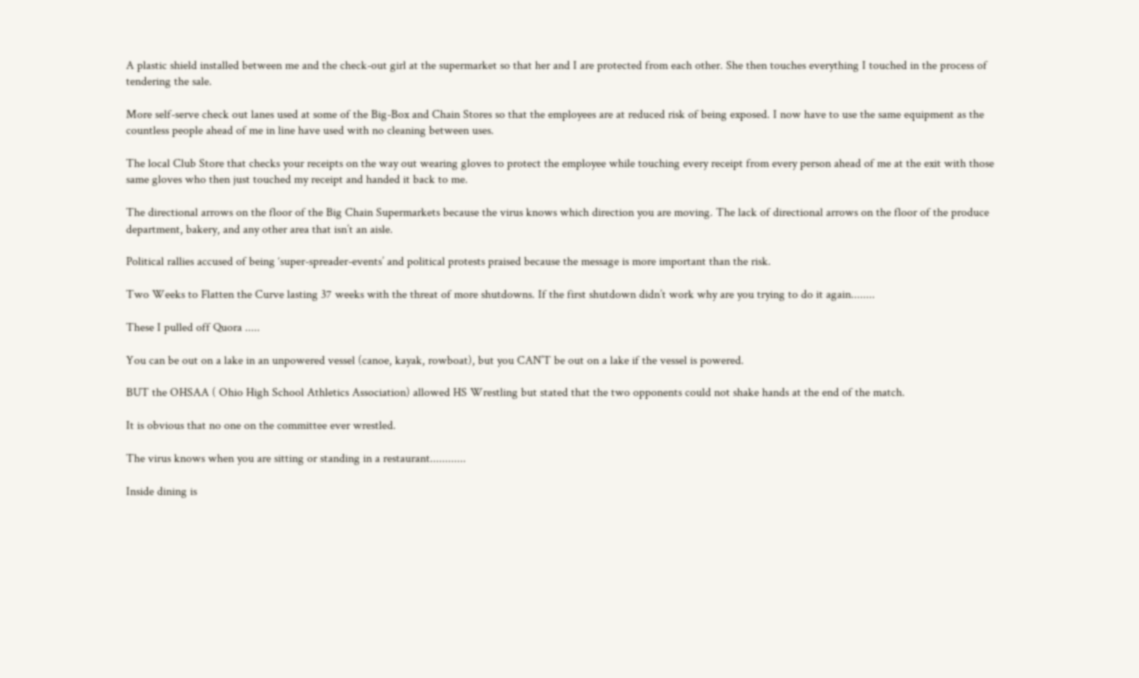A plastic shield installed between me and the check-out girl at the supermarket so that her and I are protected from each other. She then touches everything I touched in the process of tendering the sale.

More self-serve check out lanes used at some of the Big-Box and Chain Stores so that the employees are at reduced risk of being exposed. I now have to use the same equipment as the countless people ahead of me in line have used with no cleaning between uses.

The local Club Store that checks your receipts on the way out wearing gloves to protect the employee while touching every receipt from every person ahead of me at the exit with those same gloves who then just touched my receipt and handed it back to me.

The directional arrows on the floor of the Big Chain Supermarkets because the virus knows which direction you are moving. The lack of directional arrows on the floor of the produce department, bakery, and any other area that isn’t an aisle.

Political rallies accused of being ‘super-spreader-events’ and political protests praised because the message is more important than the risk.

Two Weeks to Flatten the Curve lasting 37 weeks with the threat of more shutdowns. If the first shutdown didn’t work why are you trying to do it again........

These I pulled off Quora .....

You can be out on a lake in an unpowered vessel (canoe, kayak, rowboat), but you CAN’T be out on a lake if the vessel is powered.

BUT the OHSAA ( Ohio High School Athletics Association) allowed HS Wrestling but stated that the two opponents could not shake hands at the end of the match.

It is obvious that no one on the committee ever wrestled.

The virus knows when you are sitting or standing in a restaurant............

Inside dining is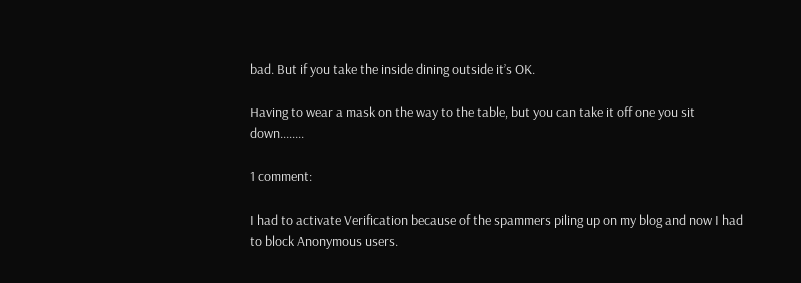bad. But if you take the inside dining outside it’s OK.

Having to wear a mask on the way to the table, but you can take it off one you sit down........

1 comment:

I had to activate Verification because of the spammers piling up on my blog and now I had to block Anonymous users.